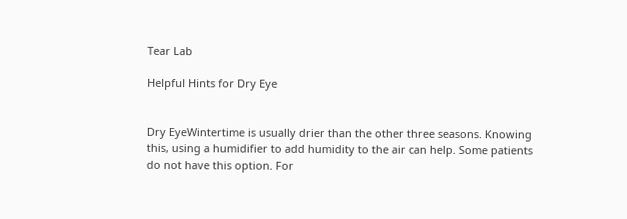Tear Lab

Helpful Hints for Dry Eye


Dry EyeWintertime is usually drier than the other three seasons. Knowing this, using a humidifier to add humidity to the air can help. Some patients do not have this option. For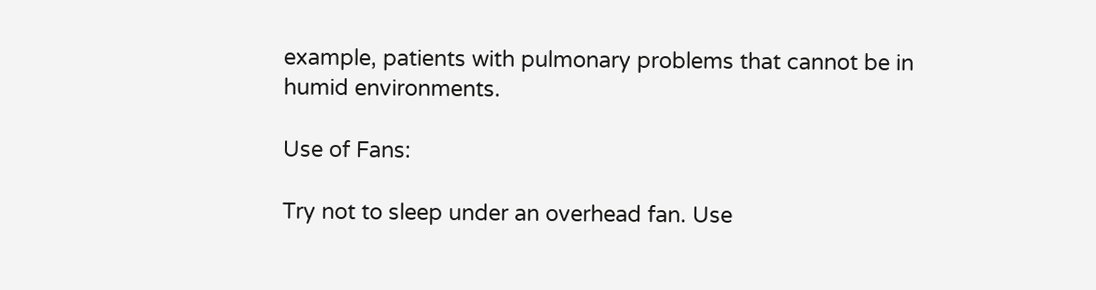example, patients with pulmonary problems that cannot be in humid environments.

Use of Fans:

Try not to sleep under an overhead fan. Use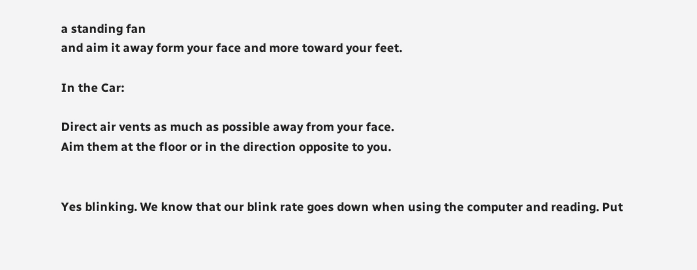a standing fan
and aim it away form your face and more toward your feet.

In the Car:

Direct air vents as much as possible away from your face.
Aim them at the floor or in the direction opposite to you.


Yes blinking. We know that our blink rate goes down when using the computer and reading. Put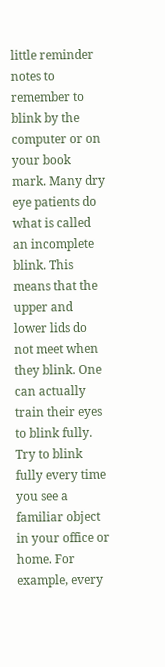little reminder notes to remember to blink by the computer or on your book mark. Many dry eye patients do what is called an incomplete blink. This means that the upper and lower lids do not meet when they blink. One can actually train their eyes to blink fully. Try to blink fully every time you see a familiar object in your office or home. For example, every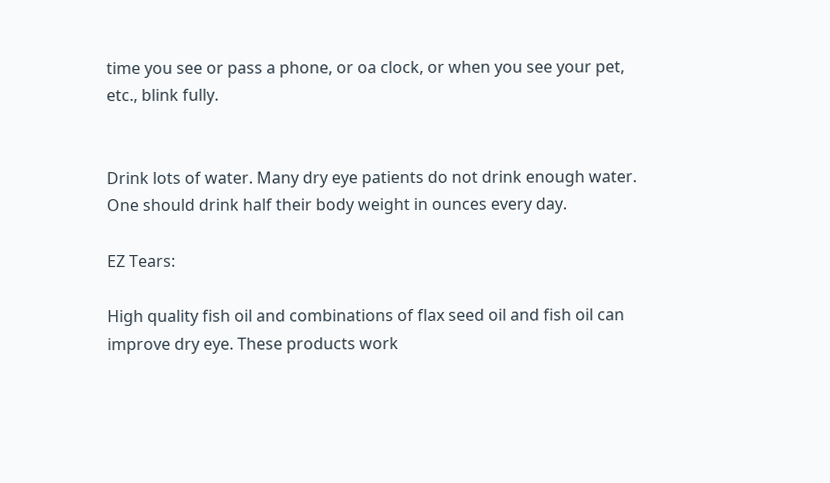time you see or pass a phone, or oa clock, or when you see your pet, etc., blink fully.


Drink lots of water. Many dry eye patients do not drink enough water. One should drink half their body weight in ounces every day.

EZ Tears:

High quality fish oil and combinations of flax seed oil and fish oil can improve dry eye. These products work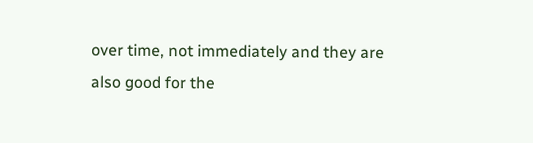over time, not immediately and they are also good for the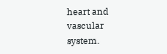heart and vascular system.